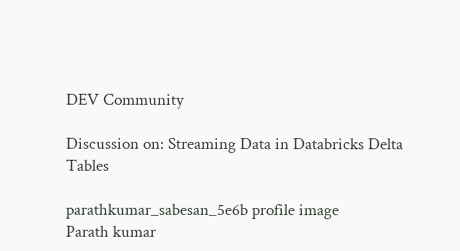DEV Community

Discussion on: Streaming Data in Databricks Delta Tables

parathkumar_sabesan_5e6b profile image
Parath kumar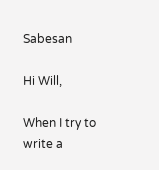Sabesan

Hi Will,

When I try to write a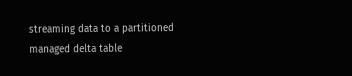streaming data to a partitioned managed delta table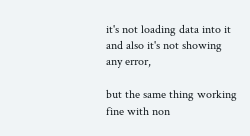it's not loading data into it and also it's not showing any error,

but the same thing working fine with non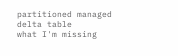partitioned managed delta table
what I'm missing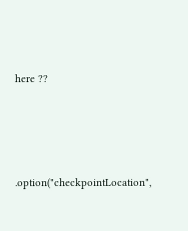here ??





.option("checkpointLocation",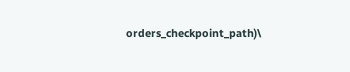orders_checkpoint_path)\